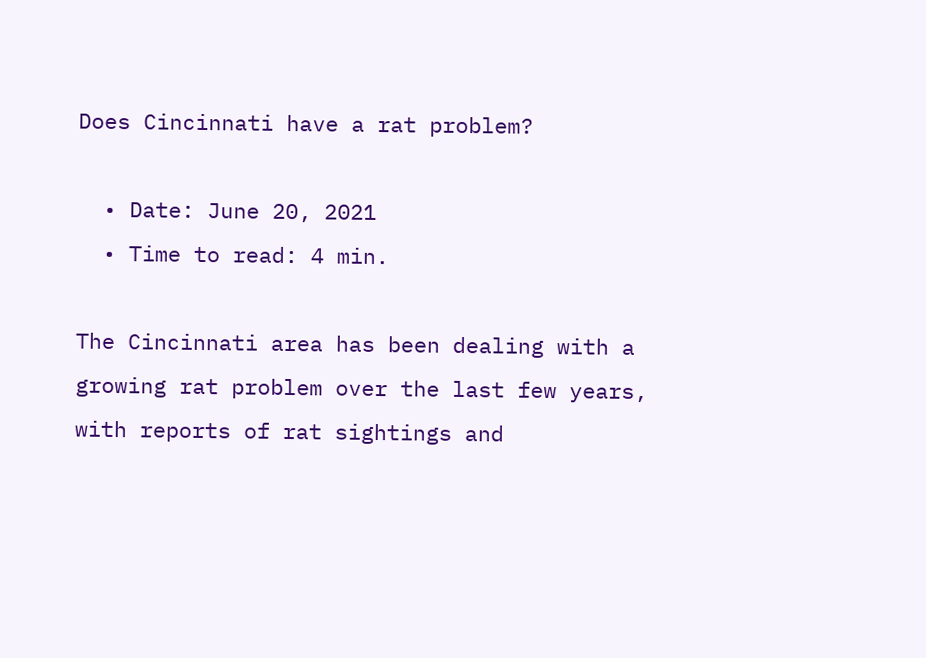Does Cincinnati have a rat problem?

  • Date: June 20, 2021
  • Time to read: 4 min.

The Cincinnati area has been dealing with a growing rat problem over the last few years, with reports of rat sightings and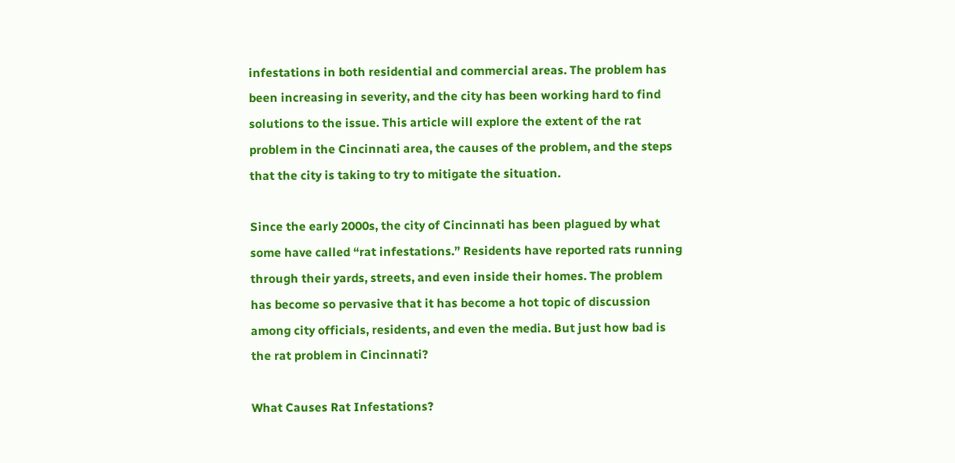infestations in both residential and commercial areas. The problem has been increasing in severity, and the city has been working hard to find solutions to the issue. This article will explore the extent of the rat problem in the Cincinnati area, the causes of the problem, and the steps that the city is taking to try to mitigate the situation.

Since the early 2000s, the city of Cincinnati has been plagued by what some have called “rat infestations.” Residents have reported rats running through their yards, streets, and even inside their homes. The problem has become so pervasive that it has become a hot topic of discussion among city officials, residents, and even the media. But just how bad is the rat problem in Cincinnati?

What Causes Rat Infestations?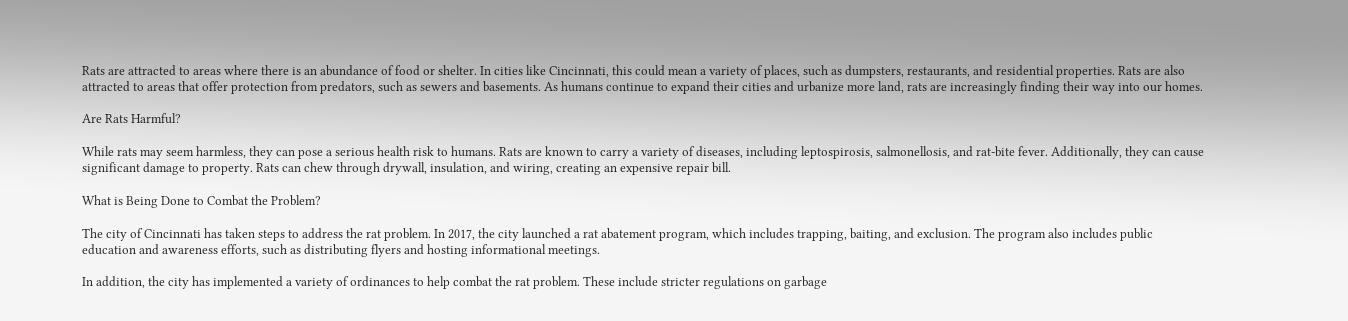Rats are attracted to areas where there is an abundance of food or shelter. In cities like Cincinnati, this could mean a variety of places, such as dumpsters, restaurants, and residential properties. Rats are also attracted to areas that offer protection from predators, such as sewers and basements. As humans continue to expand their cities and urbanize more land, rats are increasingly finding their way into our homes.

Are Rats Harmful?

While rats may seem harmless, they can pose a serious health risk to humans. Rats are known to carry a variety of diseases, including leptospirosis, salmonellosis, and rat-bite fever. Additionally, they can cause significant damage to property. Rats can chew through drywall, insulation, and wiring, creating an expensive repair bill.

What is Being Done to Combat the Problem?

The city of Cincinnati has taken steps to address the rat problem. In 2017, the city launched a rat abatement program, which includes trapping, baiting, and exclusion. The program also includes public education and awareness efforts, such as distributing flyers and hosting informational meetings.

In addition, the city has implemented a variety of ordinances to help combat the rat problem. These include stricter regulations on garbage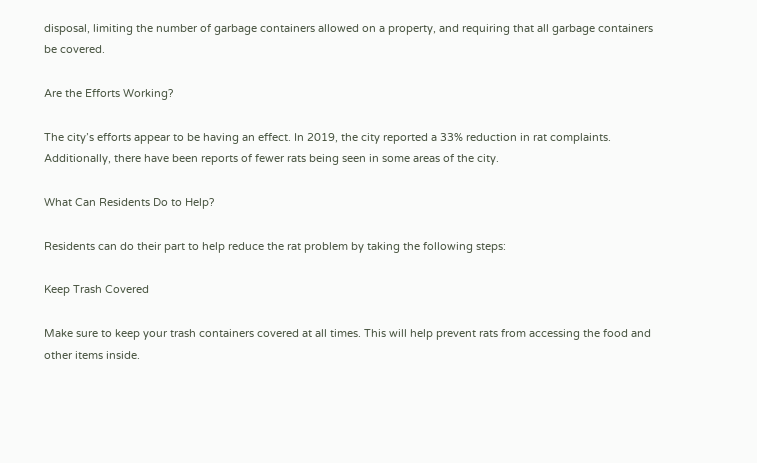disposal, limiting the number of garbage containers allowed on a property, and requiring that all garbage containers be covered.

Are the Efforts Working?

The city’s efforts appear to be having an effect. In 2019, the city reported a 33% reduction in rat complaints. Additionally, there have been reports of fewer rats being seen in some areas of the city.

What Can Residents Do to Help?

Residents can do their part to help reduce the rat problem by taking the following steps:

Keep Trash Covered

Make sure to keep your trash containers covered at all times. This will help prevent rats from accessing the food and other items inside.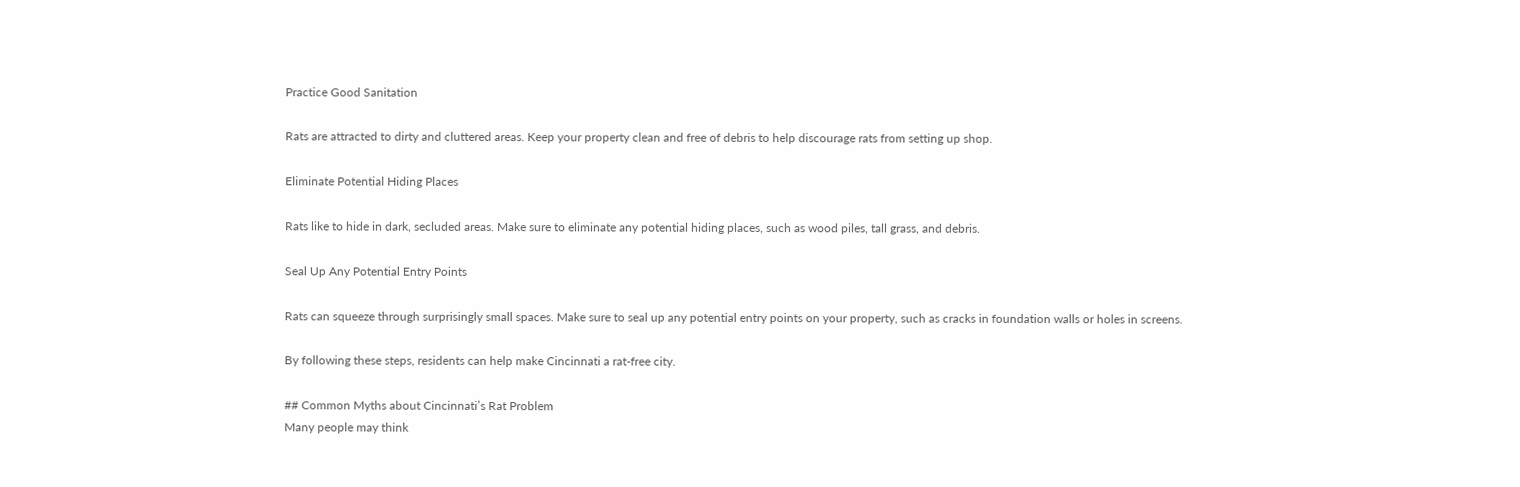Practice Good Sanitation

Rats are attracted to dirty and cluttered areas. Keep your property clean and free of debris to help discourage rats from setting up shop.

Eliminate Potential Hiding Places

Rats like to hide in dark, secluded areas. Make sure to eliminate any potential hiding places, such as wood piles, tall grass, and debris.

Seal Up Any Potential Entry Points

Rats can squeeze through surprisingly small spaces. Make sure to seal up any potential entry points on your property, such as cracks in foundation walls or holes in screens.

By following these steps, residents can help make Cincinnati a rat-free city.

## Common Myths about Cincinnati’s Rat Problem
Many people may think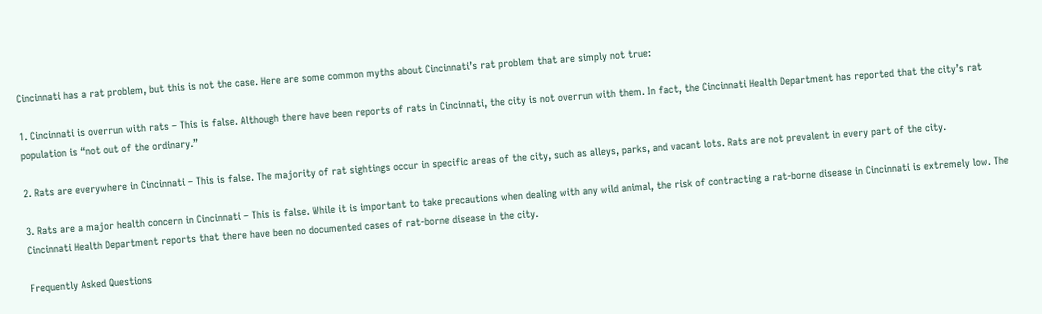Cincinnati has a rat problem, but this is not the case. Here are some common myths about Cincinnati’s rat problem that are simply not true:

1. Cincinnati is overrun with rats – This is false. Although there have been reports of rats in Cincinnati, the city is not overrun with them. In fact, the Cincinnati Health Department has reported that the city’s rat population is “not out of the ordinary.”

2. Rats are everywhere in Cincinnati – This is false. The majority of rat sightings occur in specific areas of the city, such as alleys, parks, and vacant lots. Rats are not prevalent in every part of the city.

3. Rats are a major health concern in Cincinnati – This is false. While it is important to take precautions when dealing with any wild animal, the risk of contracting a rat-borne disease in Cincinnati is extremely low. The Cincinnati Health Department reports that there have been no documented cases of rat-borne disease in the city.

Frequently Asked Questions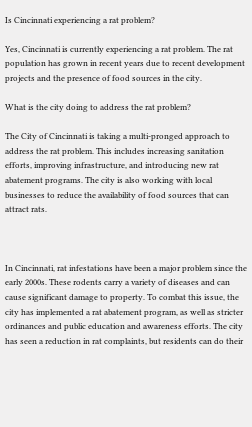Is Cincinnati experiencing a rat problem?

Yes, Cincinnati is currently experiencing a rat problem. The rat population has grown in recent years due to recent development projects and the presence of food sources in the city.

What is the city doing to address the rat problem?

The City of Cincinnati is taking a multi-pronged approach to address the rat problem. This includes increasing sanitation efforts, improving infrastructure, and introducing new rat abatement programs. The city is also working with local businesses to reduce the availability of food sources that can attract rats.



In Cincinnati, rat infestations have been a major problem since the early 2000s. These rodents carry a variety of diseases and can cause significant damage to property. To combat this issue, the city has implemented a rat abatement program, as well as stricter ordinances and public education and awareness efforts. The city has seen a reduction in rat complaints, but residents can do their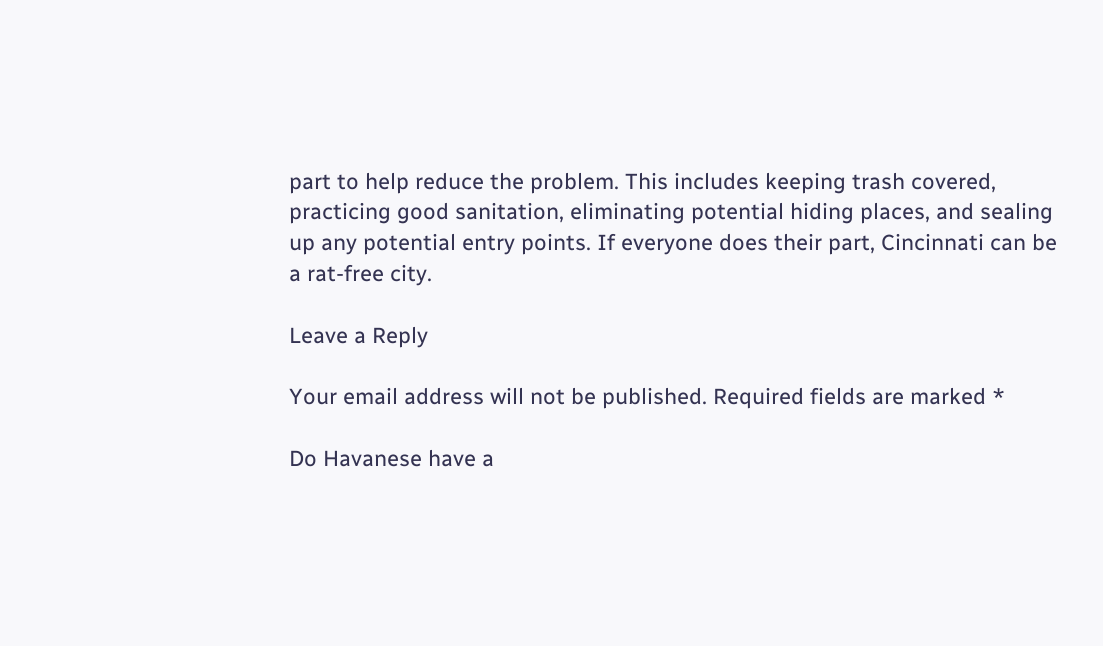part to help reduce the problem. This includes keeping trash covered, practicing good sanitation, eliminating potential hiding places, and sealing up any potential entry points. If everyone does their part, Cincinnati can be a rat-free city.

Leave a Reply

Your email address will not be published. Required fields are marked *

Do Havanese have a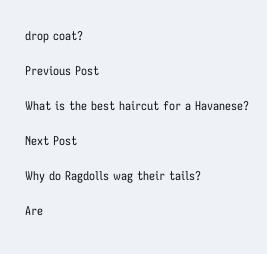drop coat?

Previous Post

What is the best haircut for a Havanese?

Next Post

Why do Ragdolls wag their tails?

Are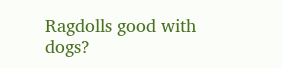Ragdolls good with dogs?